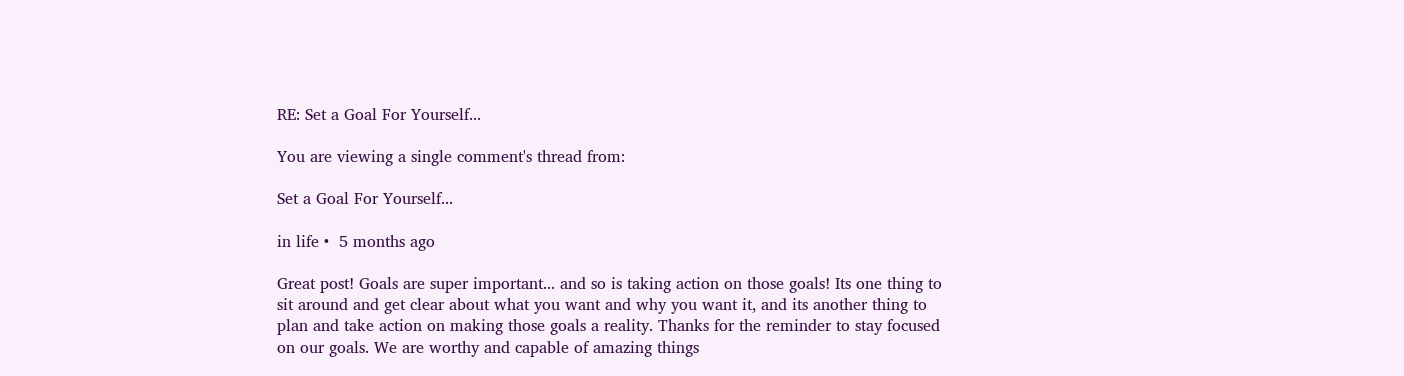RE: Set a Goal For Yourself...

You are viewing a single comment's thread from:

Set a Goal For Yourself...

in life •  5 months ago

Great post! Goals are super important... and so is taking action on those goals! Its one thing to sit around and get clear about what you want and why you want it, and its another thing to plan and take action on making those goals a reality. Thanks for the reminder to stay focused on our goals. We are worthy and capable of amazing things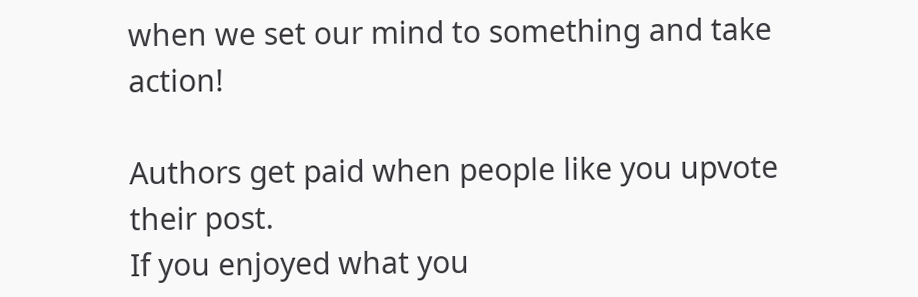when we set our mind to something and take action!

Authors get paid when people like you upvote their post.
If you enjoyed what you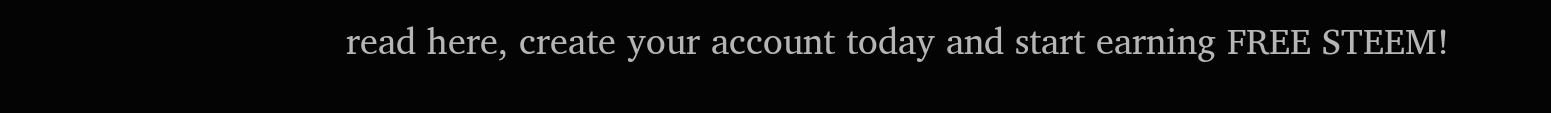read here, create your account today and start earning FREE STEEM!